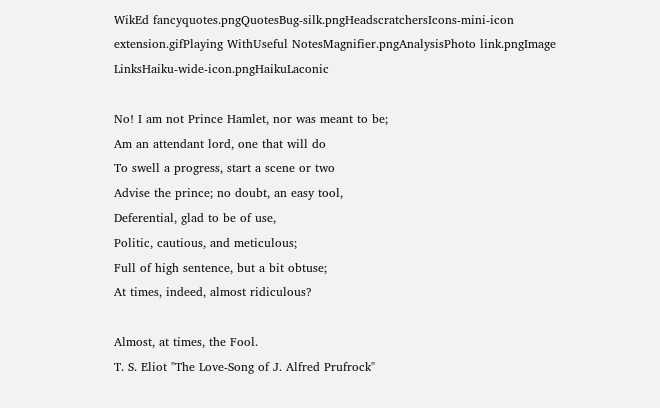WikEd fancyquotes.pngQuotesBug-silk.pngHeadscratchersIcons-mini-icon extension.gifPlaying WithUseful NotesMagnifier.pngAnalysisPhoto link.pngImage LinksHaiku-wide-icon.pngHaikuLaconic

No! I am not Prince Hamlet, nor was meant to be;
Am an attendant lord, one that will do
To swell a progress, start a scene or two
Advise the prince; no doubt, an easy tool,
Deferential, glad to be of use,
Politic, cautious, and meticulous;
Full of high sentence, but a bit obtuse;
At times, indeed, almost ridiculous?

Almost, at times, the Fool.
T. S. Eliot "The Love-Song of J. Alfred Prufrock"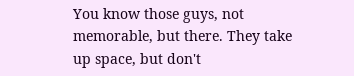You know those guys, not memorable, but there. They take up space, but don't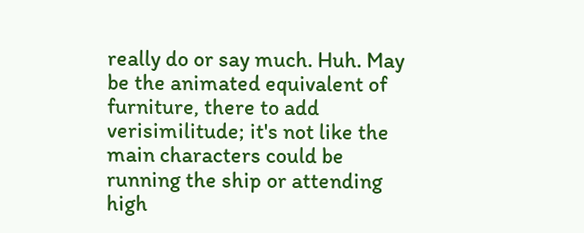really do or say much. Huh. May be the animated equivalent of furniture, there to add verisimilitude; it's not like the main characters could be running the ship or attending high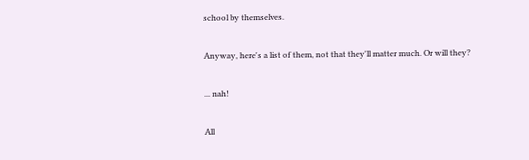school by themselves.

Anyway, here's a list of them, not that they'll matter much. Or will they?

... nah!

All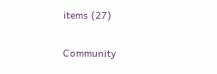items (27)

Community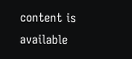content is available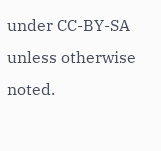under CC-BY-SA unless otherwise noted.